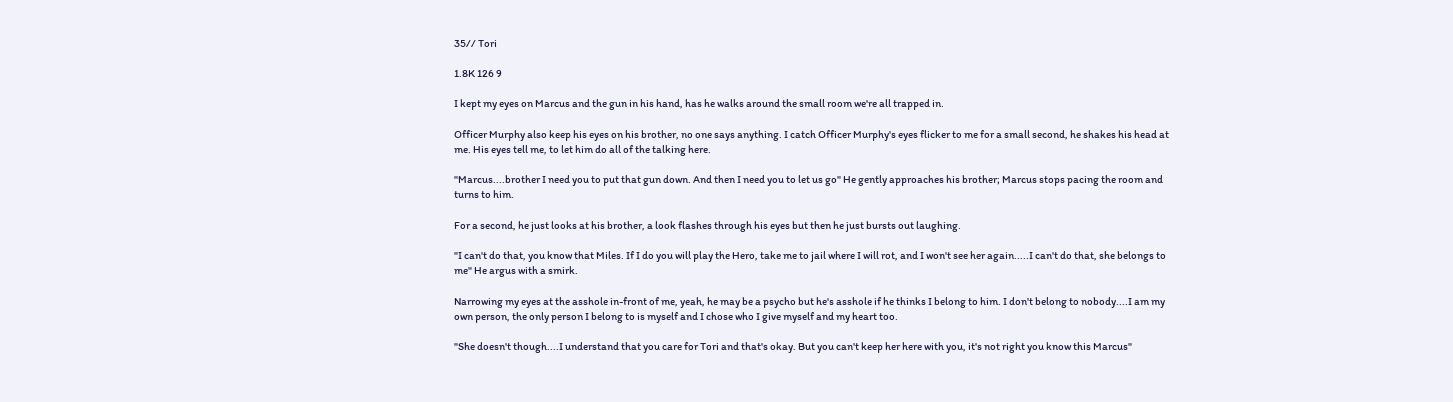35// Tori

1.8K 126 9

I kept my eyes on Marcus and the gun in his hand, has he walks around the small room we're all trapped in.

Officer Murphy also keep his eyes on his brother, no one says anything. I catch Officer Murphy's eyes flicker to me for a small second, he shakes his head at me. His eyes tell me, to let him do all of the talking here.

"Marcus....brother I need you to put that gun down. And then I need you to let us go" He gently approaches his brother; Marcus stops pacing the room and turns to him.

For a second, he just looks at his brother, a look flashes through his eyes but then he just bursts out laughing.

"I can't do that, you know that Miles. If I do you will play the Hero, take me to jail where I will rot, and I won't see her again.....I can't do that, she belongs to me" He argus with a smirk.

Narrowing my eyes at the asshole in-front of me, yeah, he may be a psycho but he's asshole if he thinks I belong to him. I don't belong to nobody....I am my own person, the only person I belong to is myself and I chose who I give myself and my heart too.

"She doesn't though....I understand that you care for Tori and that's okay. But you can't keep her here with you, it's not right you know this Marcus"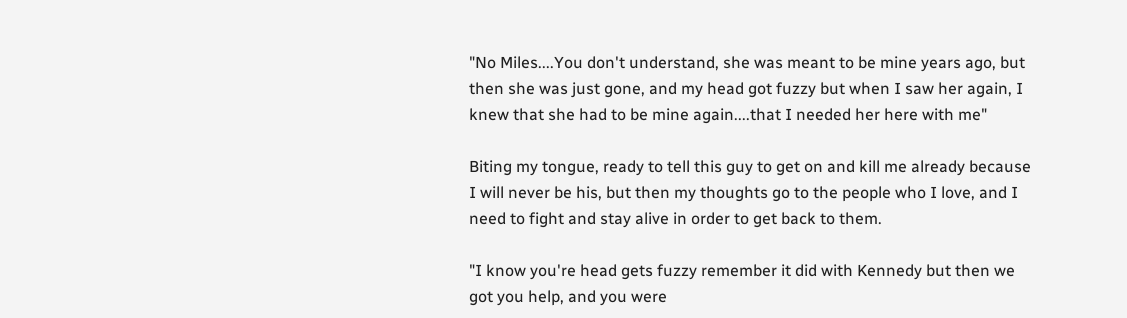"No Miles....You don't understand, she was meant to be mine years ago, but then she was just gone, and my head got fuzzy but when I saw her again, I knew that she had to be mine again....that I needed her here with me"

Biting my tongue, ready to tell this guy to get on and kill me already because I will never be his, but then my thoughts go to the people who I love, and I need to fight and stay alive in order to get back to them.

"I know you're head gets fuzzy remember it did with Kennedy but then we got you help, and you were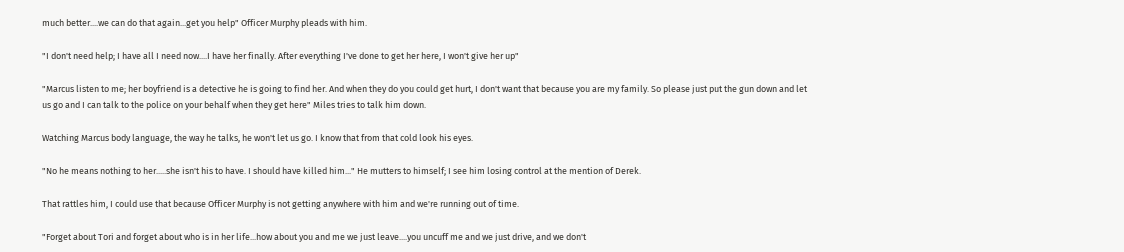much better....we can do that again...get you help" Officer Murphy pleads with him.

"I don't need help; I have all I need now....I have her finally. After everything I've done to get her here, I won't give her up"

"Marcus listen to me; her boyfriend is a detective he is going to find her. And when they do you could get hurt, I don't want that because you are my family. So please just put the gun down and let us go and I can talk to the police on your behalf when they get here" Miles tries to talk him down.

Watching Marcus body language, the way he talks, he won't let us go. I know that from that cold look his eyes.

"No he means nothing to her.....she isn't his to have. I should have killed him..." He mutters to himself; I see him losing control at the mention of Derek.

That rattles him, I could use that because Officer Murphy is not getting anywhere with him and we're running out of time.

"Forget about Tori and forget about who is in her life...how about you and me we just leave....you uncuff me and we just drive, and we don't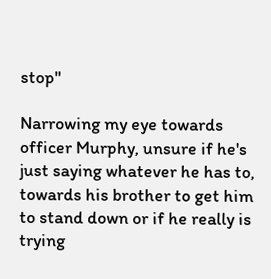stop"

Narrowing my eye towards officer Murphy, unsure if he's just saying whatever he has to, towards his brother to get him to stand down or if he really is trying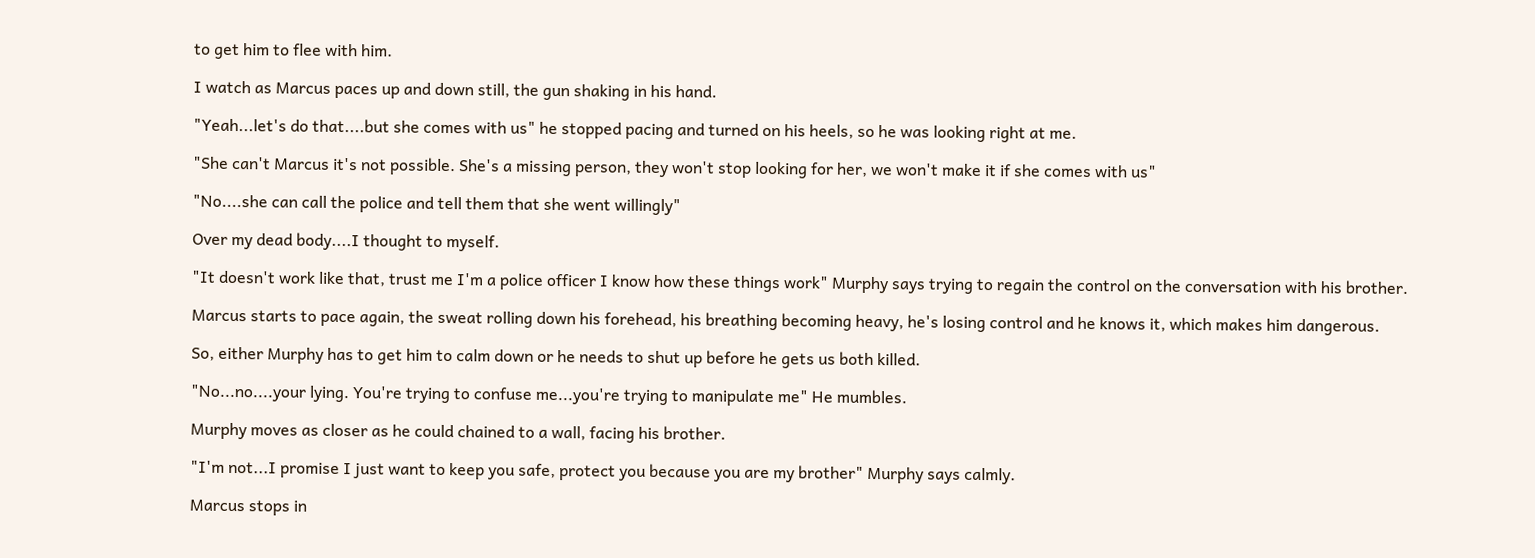to get him to flee with him.

I watch as Marcus paces up and down still, the gun shaking in his hand.

"Yeah...let's do that....but she comes with us" he stopped pacing and turned on his heels, so he was looking right at me.

"She can't Marcus it's not possible. She's a missing person, they won't stop looking for her, we won't make it if she comes with us"

"No....she can call the police and tell them that she went willingly"

Over my dead body....I thought to myself.

"It doesn't work like that, trust me I'm a police officer I know how these things work" Murphy says trying to regain the control on the conversation with his brother.

Marcus starts to pace again, the sweat rolling down his forehead, his breathing becoming heavy, he's losing control and he knows it, which makes him dangerous.

So, either Murphy has to get him to calm down or he needs to shut up before he gets us both killed.

"No...no....your lying. You're trying to confuse me...you're trying to manipulate me" He mumbles.

Murphy moves as closer as he could chained to a wall, facing his brother.

"I'm not...I promise I just want to keep you safe, protect you because you are my brother" Murphy says calmly.

Marcus stops in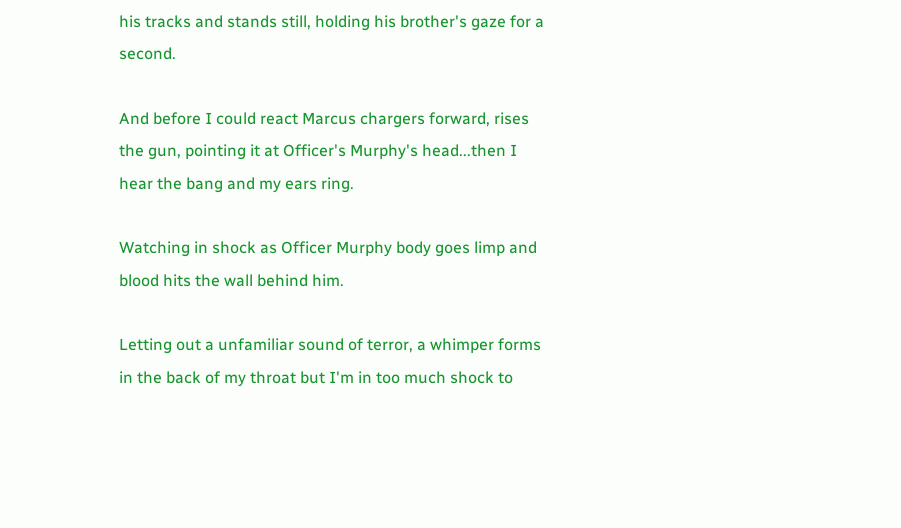his tracks and stands still, holding his brother's gaze for a second.

And before I could react Marcus chargers forward, rises the gun, pointing it at Officer's Murphy's head...then I hear the bang and my ears ring.

Watching in shock as Officer Murphy body goes limp and blood hits the wall behind him.

Letting out a unfamiliar sound of terror, a whimper forms in the back of my throat but I'm in too much shock to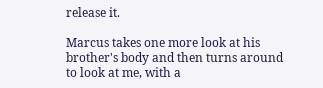release it.

Marcus takes one more look at his brother's body and then turns around to look at me, with a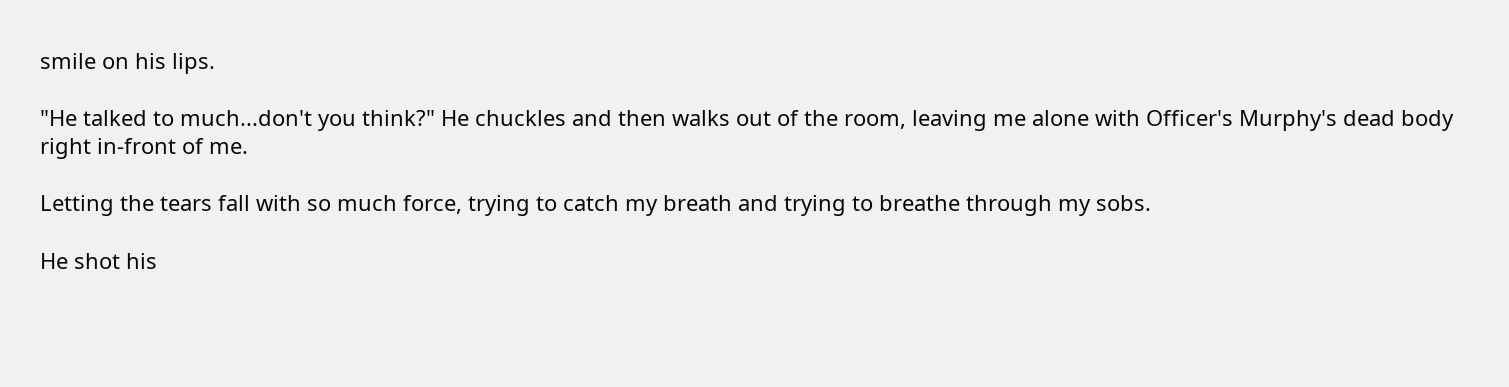smile on his lips.

"He talked to much...don't you think?" He chuckles and then walks out of the room, leaving me alone with Officer's Murphy's dead body right in-front of me.

Letting the tears fall with so much force, trying to catch my breath and trying to breathe through my sobs.

He shot his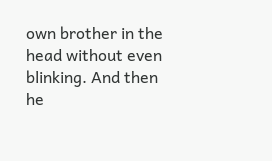own brother in the head without even blinking. And then he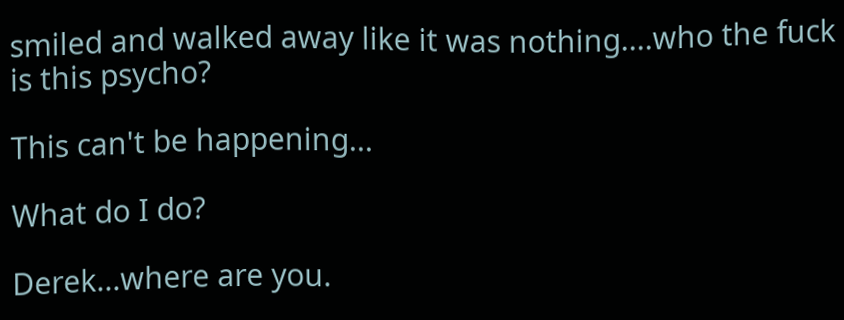smiled and walked away like it was nothing....who the fuck is this psycho?

This can't be happening...

What do I do?

Derek...where are you.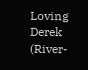Loving Derek (River-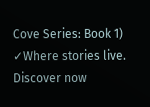Cove Series: Book 1) ✓Where stories live. Discover now